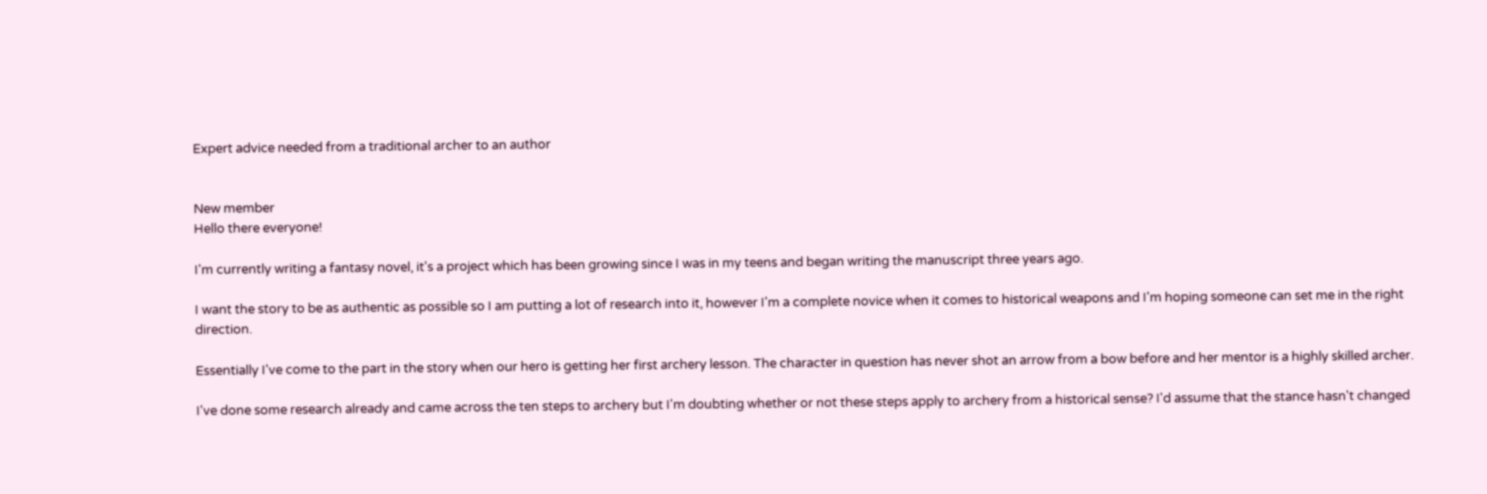Expert advice needed from a traditional archer to an author


New member
Hello there everyone!

I'm currently writing a fantasy novel, it's a project which has been growing since I was in my teens and began writing the manuscript three years ago.

I want the story to be as authentic as possible so I am putting a lot of research into it, however I'm a complete novice when it comes to historical weapons and I'm hoping someone can set me in the right direction.

Essentially I've come to the part in the story when our hero is getting her first archery lesson. The character in question has never shot an arrow from a bow before and her mentor is a highly skilled archer.

I've done some research already and came across the ten steps to archery but I'm doubting whether or not these steps apply to archery from a historical sense? I'd assume that the stance hasn't changed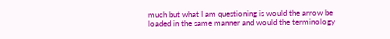much but what I am questioning is would the arrow be loaded in the same manner and would the terminology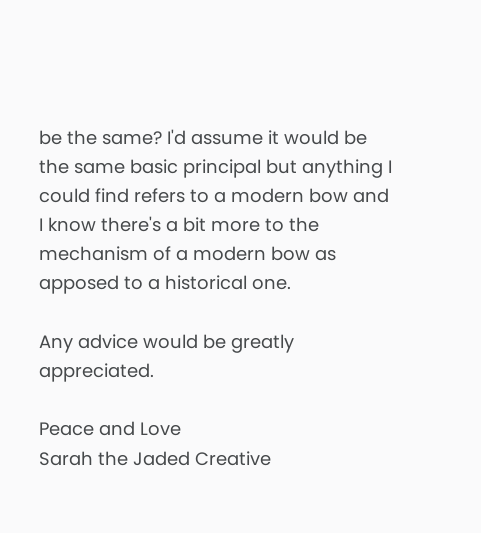be the same? I'd assume it would be the same basic principal but anything I could find refers to a modern bow and I know there's a bit more to the mechanism of a modern bow as apposed to a historical one.

Any advice would be greatly appreciated.

Peace and Love
Sarah the Jaded Creative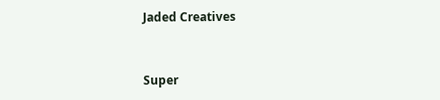Jaded Creatives


Super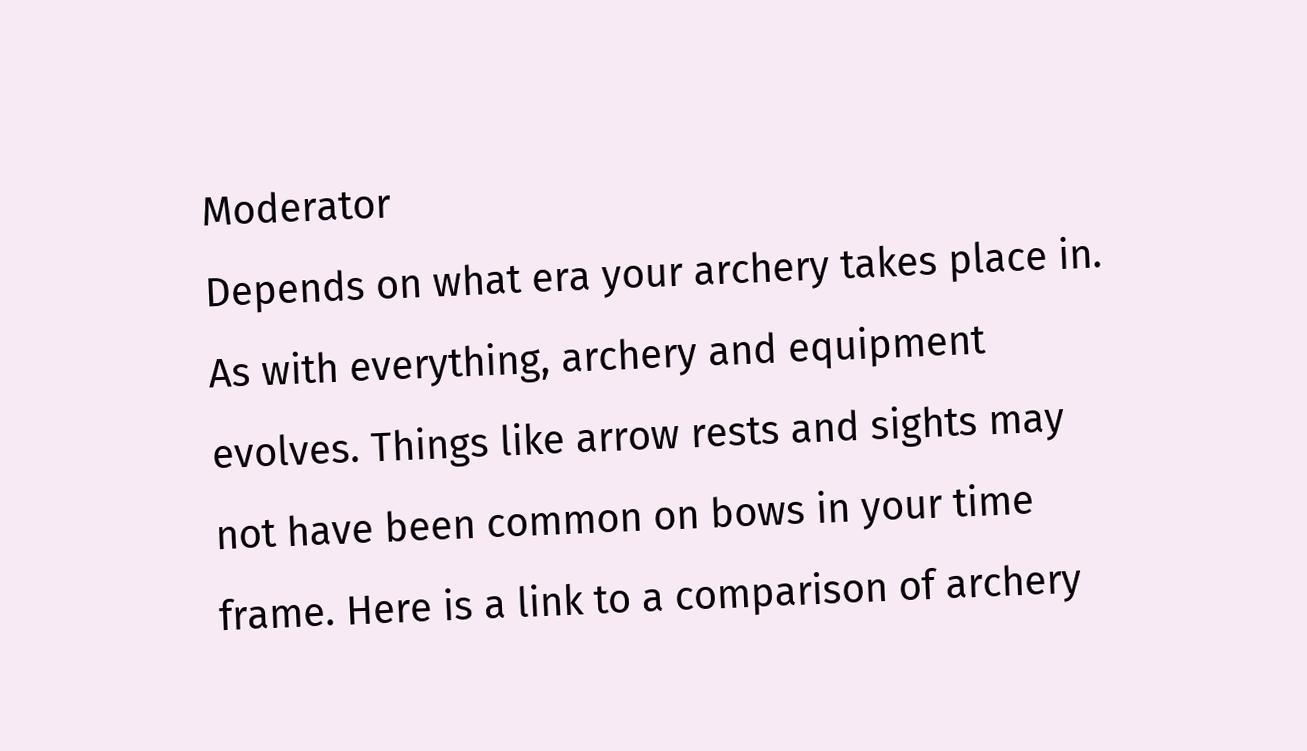Moderator
Depends on what era your archery takes place in. As with everything, archery and equipment evolves. Things like arrow rests and sights may not have been common on bows in your time frame. Here is a link to a comparison of archery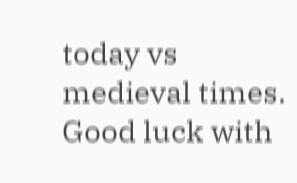today vs medieval times. Good luck with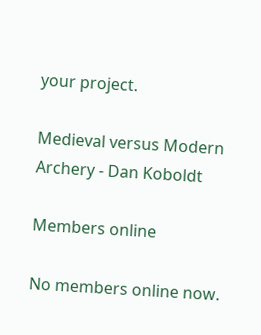your project.

Medieval versus Modern Archery - Dan Koboldt

Members online

No members online now.